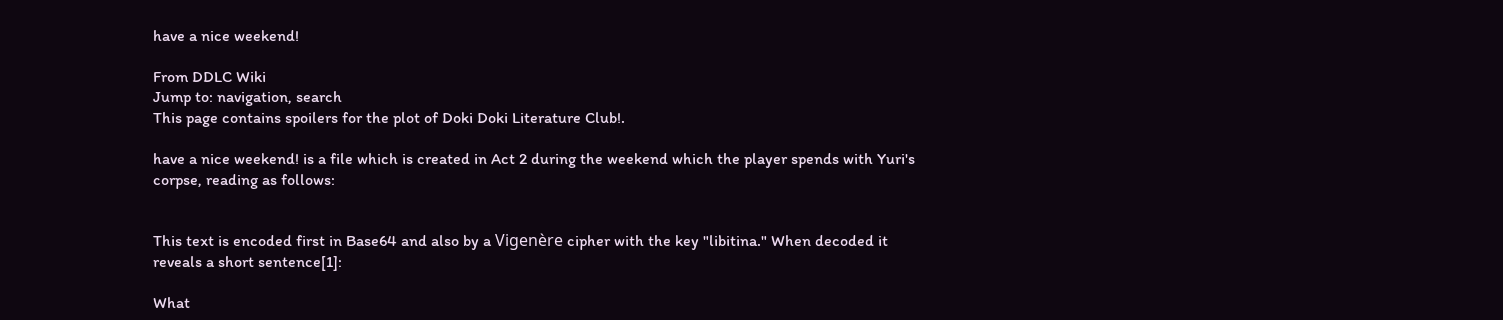have a nice weekend!

From DDLC Wiki
Jump to: navigation, search
This page contains spoilers for the plot of Doki Doki Literature Club!.

have a nice weekend! is a file which is created in Act 2 during the weekend which the player spends with Yuri's corpse, reading as follows:


This text is encoded first in Base64 and also by a Vigenère cipher with the key "libitina." When decoded it reveals a short sentence[1]:

What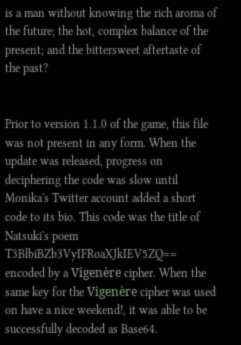is a man without knowing the rich aroma of the future; the hot, complex balance of the present; and the bittersweet aftertaste of the past?


Prior to version 1.1.0 of the game, this file was not present in any form. When the update was released, progress on deciphering the code was slow until Monika's Twitter account added a short code to its bio. This code was the title of Natsuki's poem T3BlbiBZb3VyIFRoaXJkIEV5ZQ== encoded by a Vigenère cipher. When the same key for the Vigenère cipher was used on have a nice weekend!, it was able to be successfully decoded as Base64.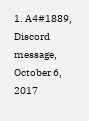1. A4#1889, Discord message, October 6, 2017